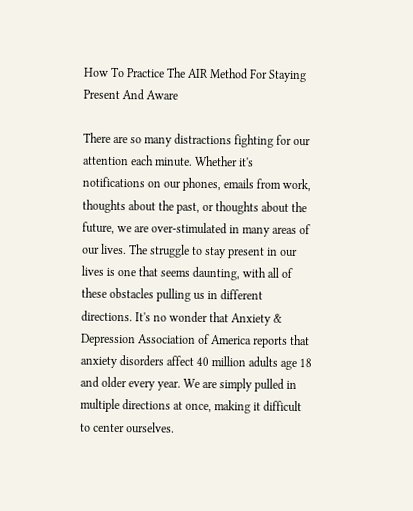How To Practice The AIR Method For Staying Present And Aware

There are so many distractions fighting for our attention each minute. Whether it's notifications on our phones, emails from work, thoughts about the past, or thoughts about the future, we are over-stimulated in many areas of our lives. The struggle to stay present in our lives is one that seems daunting, with all of these obstacles pulling us in different directions. It's no wonder that Anxiety & Depression Association of America reports that anxiety disorders affect 40 million adults age 18 and older every year. We are simply pulled in multiple directions at once, making it difficult to center ourselves.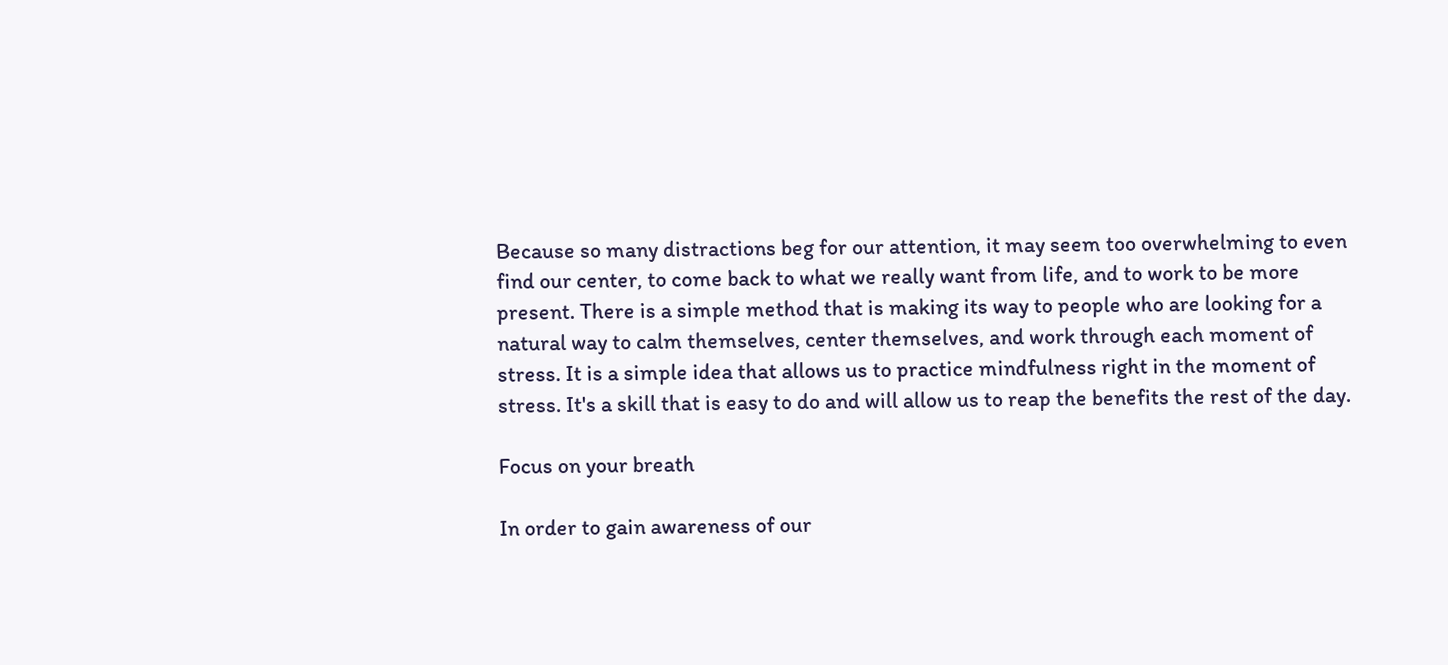Because so many distractions beg for our attention, it may seem too overwhelming to even find our center, to come back to what we really want from life, and to work to be more present. There is a simple method that is making its way to people who are looking for a natural way to calm themselves, center themselves, and work through each moment of stress. It is a simple idea that allows us to practice mindfulness right in the moment of stress. It's a skill that is easy to do and will allow us to reap the benefits the rest of the day.

Focus on your breath

In order to gain awareness of our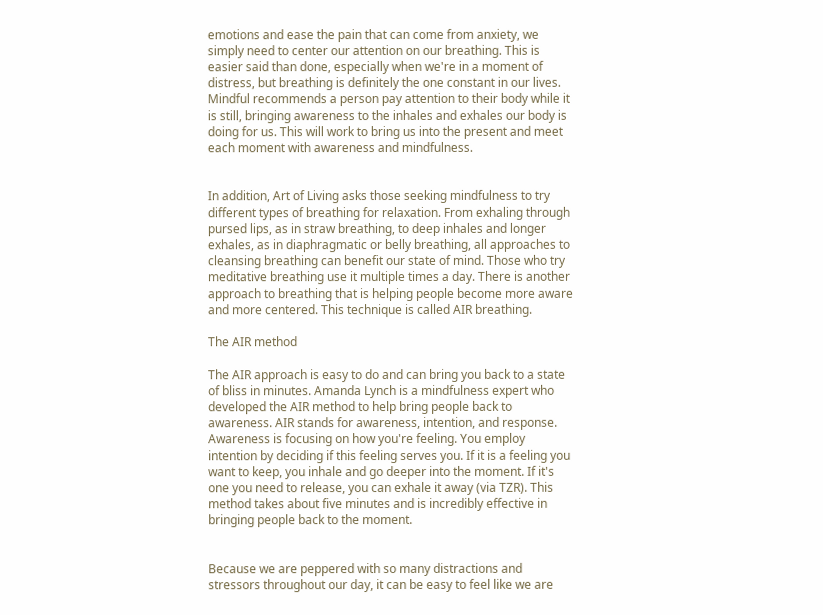emotions and ease the pain that can come from anxiety, we simply need to center our attention on our breathing. This is easier said than done, especially when we're in a moment of distress, but breathing is definitely the one constant in our lives. Mindful recommends a person pay attention to their body while it is still, bringing awareness to the inhales and exhales our body is doing for us. This will work to bring us into the present and meet each moment with awareness and mindfulness.


In addition, Art of Living asks those seeking mindfulness to try different types of breathing for relaxation. From exhaling through pursed lips, as in straw breathing, to deep inhales and longer exhales, as in diaphragmatic or belly breathing, all approaches to cleansing breathing can benefit our state of mind. Those who try meditative breathing use it multiple times a day. There is another approach to breathing that is helping people become more aware and more centered. This technique is called AIR breathing.

The AIR method

The AIR approach is easy to do and can bring you back to a state of bliss in minutes. Amanda Lynch is a mindfulness expert who developed the AIR method to help bring people back to awareness. AIR stands for awareness, intention, and response. Awareness is focusing on how you're feeling. You employ intention by deciding if this feeling serves you. If it is a feeling you want to keep, you inhale and go deeper into the moment. If it's one you need to release, you can exhale it away (via TZR). This method takes about five minutes and is incredibly effective in bringing people back to the moment.


Because we are peppered with so many distractions and stressors throughout our day, it can be easy to feel like we are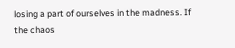losing a part of ourselves in the madness. If the chaos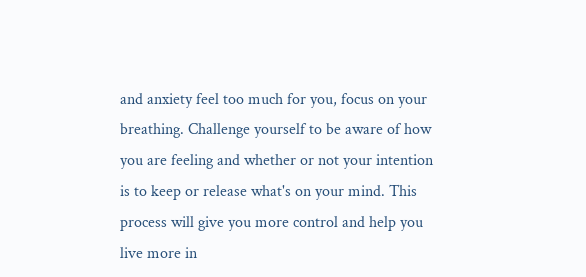and anxiety feel too much for you, focus on your breathing. Challenge yourself to be aware of how you are feeling and whether or not your intention is to keep or release what's on your mind. This process will give you more control and help you live more in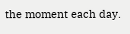the moment each day.